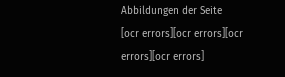Abbildungen der Seite
[ocr errors][ocr errors][ocr errors][ocr errors]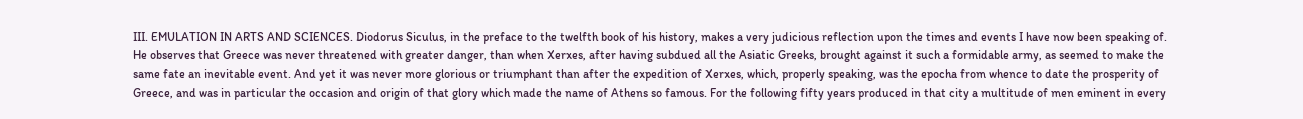III. EMULATION IN ARTS AND SCIENCES. Diodorus Siculus, in the preface to the twelfth book of his history, makes a very judicious reflection upon the times and events I have now been speaking of. He observes that Greece was never threatened with greater danger, than when Xerxes, after having subdued all the Asiatic Greeks, brought against it such a formidable army, as seemed to make the same fate an inevitable event. And yet it was never more glorious or triumphant than after the expedition of Xerxes, which, properly speaking, was the epocha from whence to date the prosperity of Greece, and was in particular the occasion and origin of that glory which made the name of Athens so famous. For the following fifty years produced in that city a multitude of men eminent in every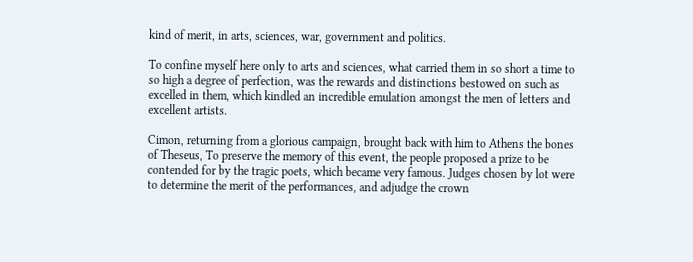kind of merit, in arts, sciences, war, government and politics.

To confine myself here only to arts and sciences, what carried them in so short a time to so high a degree of perfection, was the rewards and distinctions bestowed on such as excelled in them, which kindled an incredible emulation amongst the men of letters and excellent artists.

Cimon, returning from a glorious campaign, brought back with him to Athens the bones of Theseus, To preserve the memory of this event, the people proposed a prize to be contended for by the tragic poets, which became very famous. Judges chosen by lot were to determine the merit of the performances, and adjudge the crown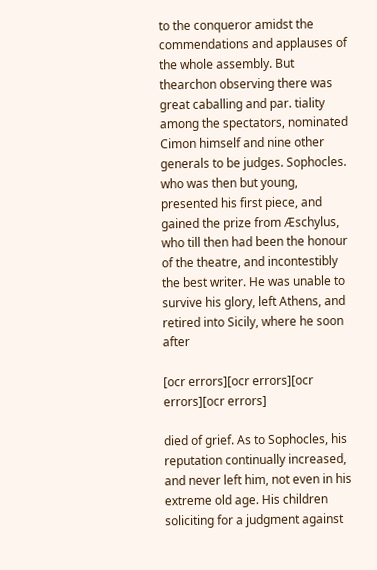to the conqueror amidst the commendations and applauses of the whole assembly. But thearchon observing there was great caballing and par. tiality among the spectators, nominated Cimon himself and nine other generals to be judges. Sophocles. who was then but young, presented his first piece, and gained the prize from Æschylus, who till then had been the honour of the theatre, and incontestibly the best writer. He was unable to survive his glory, left Athens, and retired into Sicily, where he soon after

[ocr errors][ocr errors][ocr errors][ocr errors]

died of grief. As to Sophocles, his reputation continually increased, and never left him, not even in his extreme old age. His children soliciting for a judgment against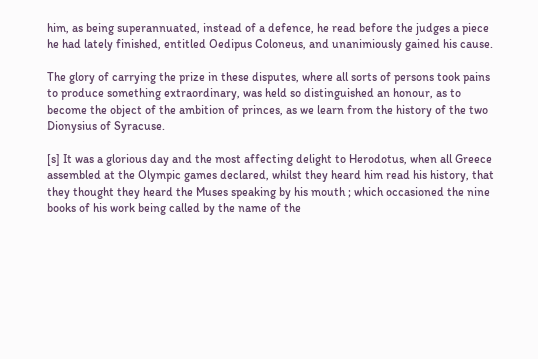him, as being superannuated, instead of a defence, he read before the judges a piece he had lately finished, entitled Oedipus Coloneus, and unanimiously gained his cause.

The glory of carrying the prize in these disputes, where all sorts of persons took pains to produce something extraordinary, was held so distinguished an honour, as to become the object of the ambition of princes, as we learn from the history of the two Dionysius of Syracuse.

[s] It was a glorious day and the most affecting delight to Herodotus, when all Greece assembled at the Olympic games declared, whilst they heard him read his history, that they thought they heard the Muses speaking by his mouth ; which occasioned the nine books of his work being called by the name of the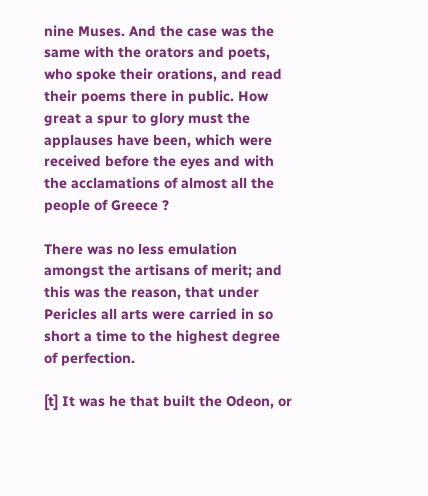nine Muses. And the case was the same with the orators and poets, who spoke their orations, and read their poems there in public. How great a spur to glory must the applauses have been, which were received before the eyes and with the acclamations of almost all the people of Greece ?

There was no less emulation amongst the artisans of merit; and this was the reason, that under Pericles all arts were carried in so short a time to the highest degree of perfection.

[t] It was he that built the Odeon, or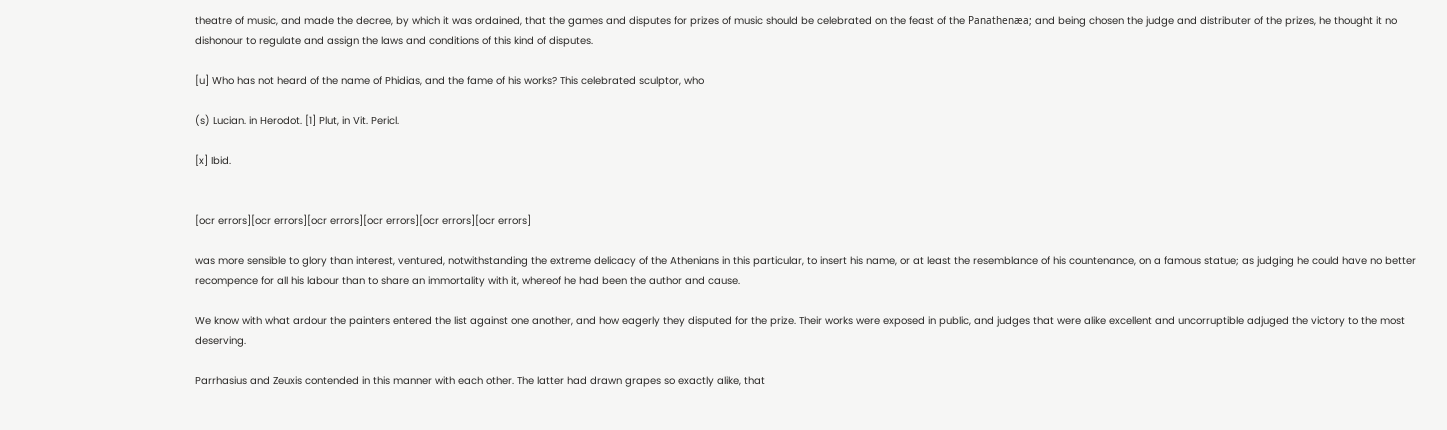theatre of music, and made the decree, by which it was ordained, that the games and disputes for prizes of music should be celebrated on the feast of the Panathenæa; and being chosen the judge and distributer of the prizes, he thought it no dishonour to regulate and assign the laws and conditions of this kind of disputes.

[u] Who has not heard of the name of Phidias, and the fame of his works? This celebrated sculptor, who

(s) Lucian. in Herodot. [1] Plut, in Vit. Pericl.

[x] Ibid.


[ocr errors][ocr errors][ocr errors][ocr errors][ocr errors][ocr errors]

was more sensible to glory than interest, ventured, notwithstanding the extreme delicacy of the Athenians in this particular, to insert his name, or at least the resemblance of his countenance, on a famous statue; as judging he could have no better recompence for all his labour than to share an immortality with it, whereof he had been the author and cause.

We know with what ardour the painters entered the list against one another, and how eagerly they disputed for the prize. Their works were exposed in public, and judges that were alike excellent and uncorruptible adjuged the victory to the most deserving.

Parrhasius and Zeuxis contended in this manner with each other. The latter had drawn grapes so exactly alike, that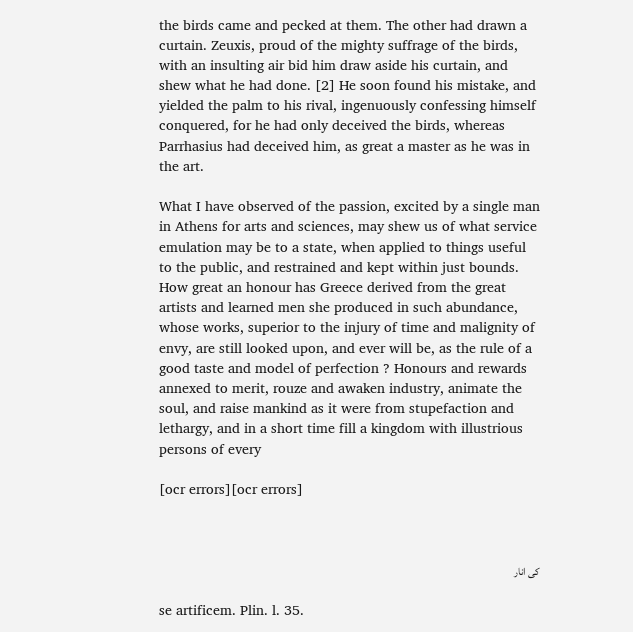the birds came and pecked at them. The other had drawn a curtain. Zeuxis, proud of the mighty suffrage of the birds, with an insulting air bid him draw aside his curtain, and shew what he had done. [2] He soon found his mistake, and yielded the palm to his rival, ingenuously confessing himself conquered, for he had only deceived the birds, whereas Parrhasius had deceived him, as great a master as he was in the art.

What I have observed of the passion, excited by a single man in Athens for arts and sciences, may shew us of what service emulation may be to a state, when applied to things useful to the public, and restrained and kept within just bounds. How great an honour has Greece derived from the great artists and learned men she produced in such abundance, whose works, superior to the injury of time and malignity of envy, are still looked upon, and ever will be, as the rule of a good taste and model of perfection ? Honours and rewards annexed to merit, rouze and awaken industry, animate the soul, and raise mankind as it were from stupefaction and lethargy, and in a short time fill a kingdom with illustrious persons of every

[ocr errors][ocr errors]



کی انار

se artificem. Plin. l. 35.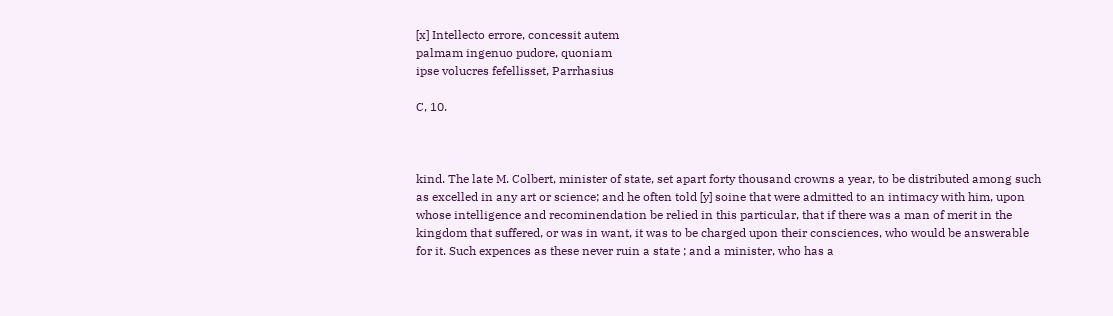[x] Intellecto errore, concessit autem
palmam ingenuo pudore, quoniam
ipse volucres fefellisset, Parrhasius

C, 10.



kind. The late M. Colbert, minister of state, set apart forty thousand crowns a year, to be distributed among such as excelled in any art or science; and he often told [y] soine that were admitted to an intimacy with him, upon whose intelligence and recominendation be relied in this particular, that if there was a man of merit in the kingdom that suffered, or was in want, it was to be charged upon their consciences, who would be answerable for it. Such expences as these never ruin a state ; and a minister, who has a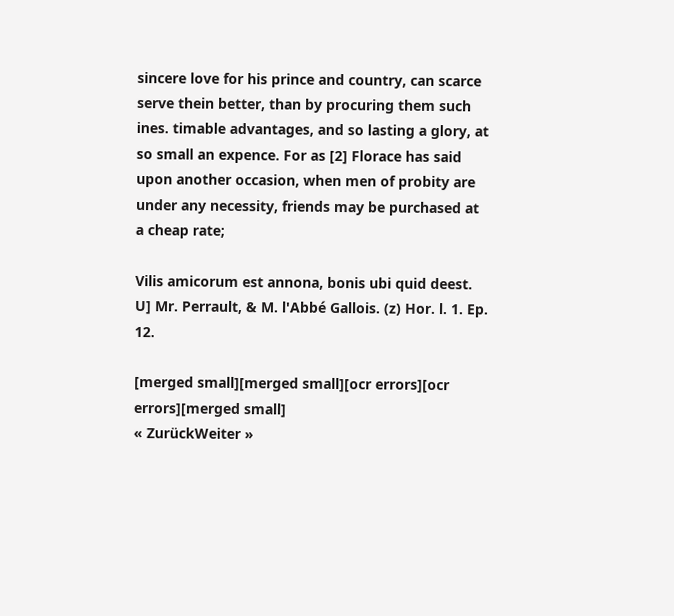sincere love for his prince and country, can scarce serve thein better, than by procuring them such ines. timable advantages, and so lasting a glory, at so small an expence. For as [2] Florace has said upon another occasion, when men of probity are under any necessity, friends may be purchased at a cheap rate;

Vilis amicorum est annona, bonis ubi quid deest. U] Mr. Perrault, & M. l'Abbé Gallois. (z) Hor. l. 1. Ep. 12.

[merged small][merged small][ocr errors][ocr errors][merged small]
« ZurückWeiter »